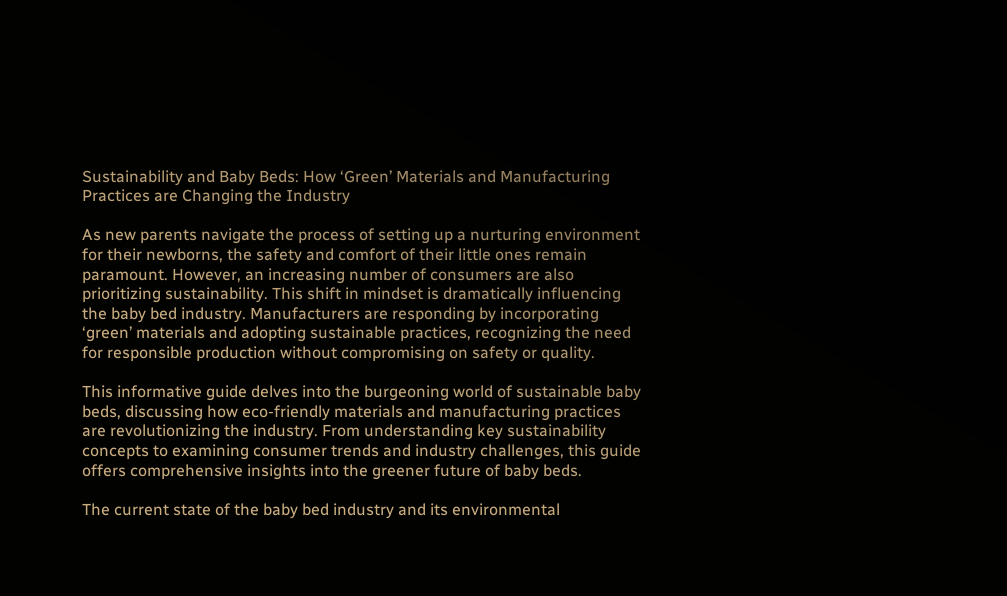Sustainability and Baby Beds: How ‘Green’ Materials and Manufacturing Practices are Changing the Industry

As new parents navigate the process of setting up a nurturing environment for their newborns, the safety and comfort of their little ones remain paramount. However, an increasing number of consumers are also prioritizing sustainability. This shift in mindset is dramatically influencing the baby bed industry. Manufacturers are responding by incorporating ‘green’ materials and adopting sustainable practices, recognizing the need for responsible production without compromising on safety or quality.

This informative guide delves into the burgeoning world of sustainable baby beds, discussing how eco-friendly materials and manufacturing practices are revolutionizing the industry. From understanding key sustainability concepts to examining consumer trends and industry challenges, this guide offers comprehensive insights into the greener future of baby beds.

The current state of the baby bed industry and its environmental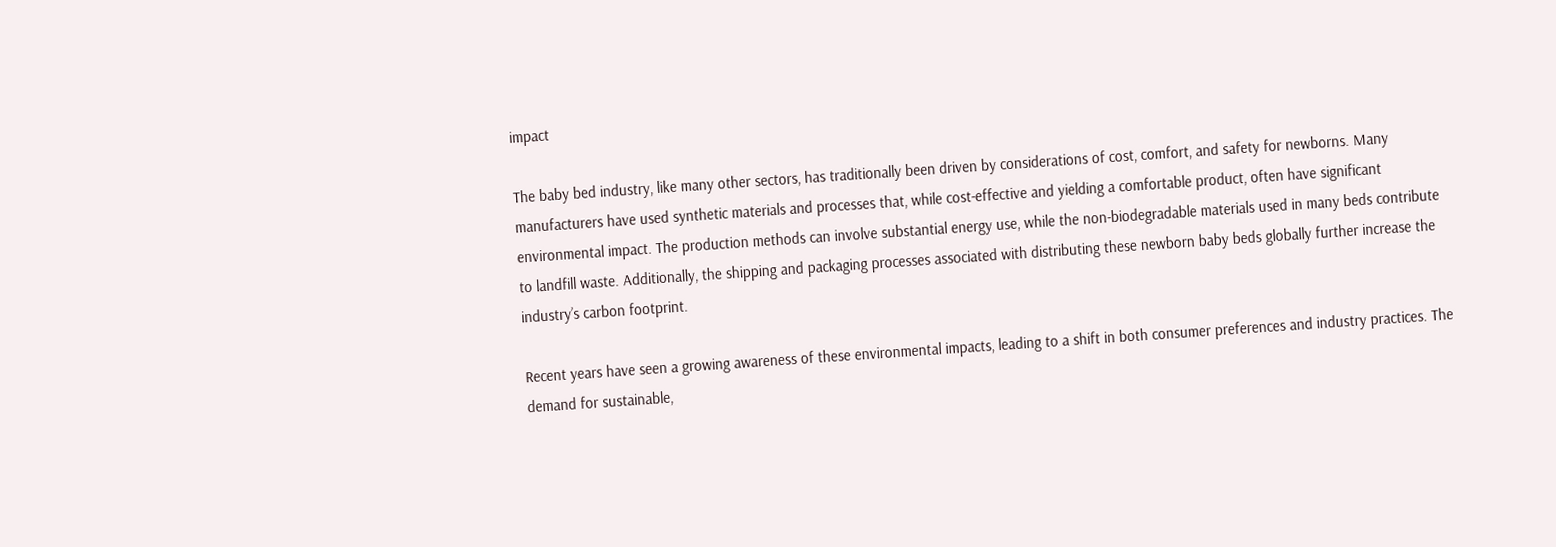impact

The baby bed industry, like many other sectors, has traditionally been driven by considerations of cost, comfort, and safety for newborns. Many manufacturers have used synthetic materials and processes that, while cost-effective and yielding a comfortable product, often have significant environmental impact. The production methods can involve substantial energy use, while the non-biodegradable materials used in many beds contribute to landfill waste. Additionally, the shipping and packaging processes associated with distributing these newborn baby beds globally further increase the industry’s carbon footprint.

Recent years have seen a growing awareness of these environmental impacts, leading to a shift in both consumer preferences and industry practices. The demand for sustainable,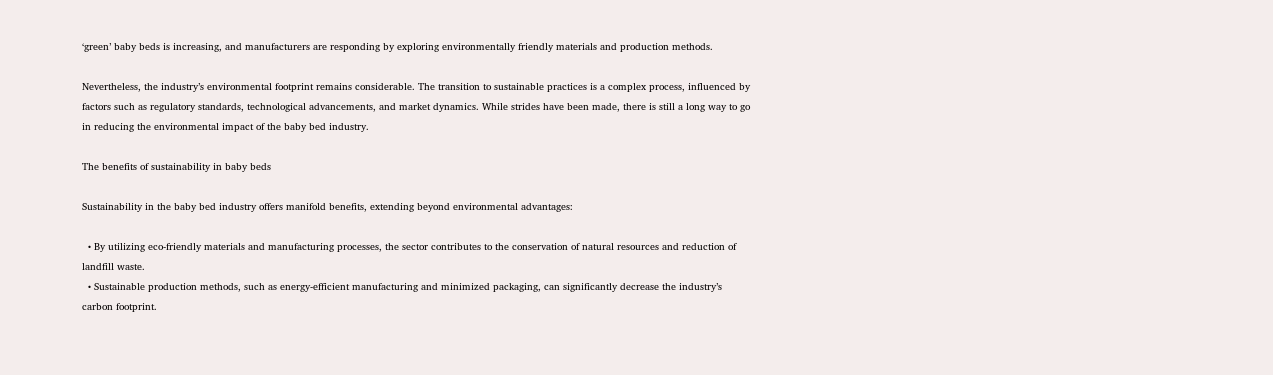‘green’ baby beds is increasing, and manufacturers are responding by exploring environmentally friendly materials and production methods.

Nevertheless, the industry’s environmental footprint remains considerable. The transition to sustainable practices is a complex process, influenced by factors such as regulatory standards, technological advancements, and market dynamics. While strides have been made, there is still a long way to go in reducing the environmental impact of the baby bed industry.

The benefits of sustainability in baby beds

Sustainability in the baby bed industry offers manifold benefits, extending beyond environmental advantages:

  • By utilizing eco-friendly materials and manufacturing processes, the sector contributes to the conservation of natural resources and reduction of landfill waste.
  • Sustainable production methods, such as energy-efficient manufacturing and minimized packaging, can significantly decrease the industry’s carbon footprint.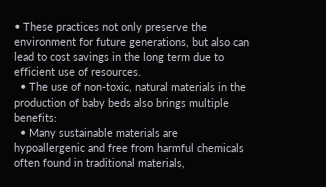• These practices not only preserve the environment for future generations, but also can lead to cost savings in the long term due to efficient use of resources.
  • The use of non-toxic, natural materials in the production of baby beds also brings multiple benefits:
  • Many sustainable materials are hypoallergenic and free from harmful chemicals often found in traditional materials,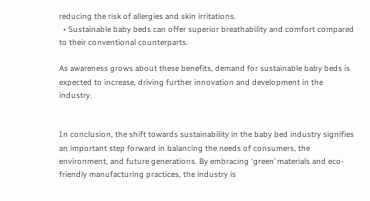reducing the risk of allergies and skin irritations.
  • Sustainable baby beds can offer superior breathability and comfort compared to their conventional counterparts.

As awareness grows about these benefits, demand for sustainable baby beds is expected to increase, driving further innovation and development in the industry.


In conclusion, the shift towards sustainability in the baby bed industry signifies an important step forward in balancing the needs of consumers, the environment, and future generations. By embracing ‘green’ materials and eco-friendly manufacturing practices, the industry is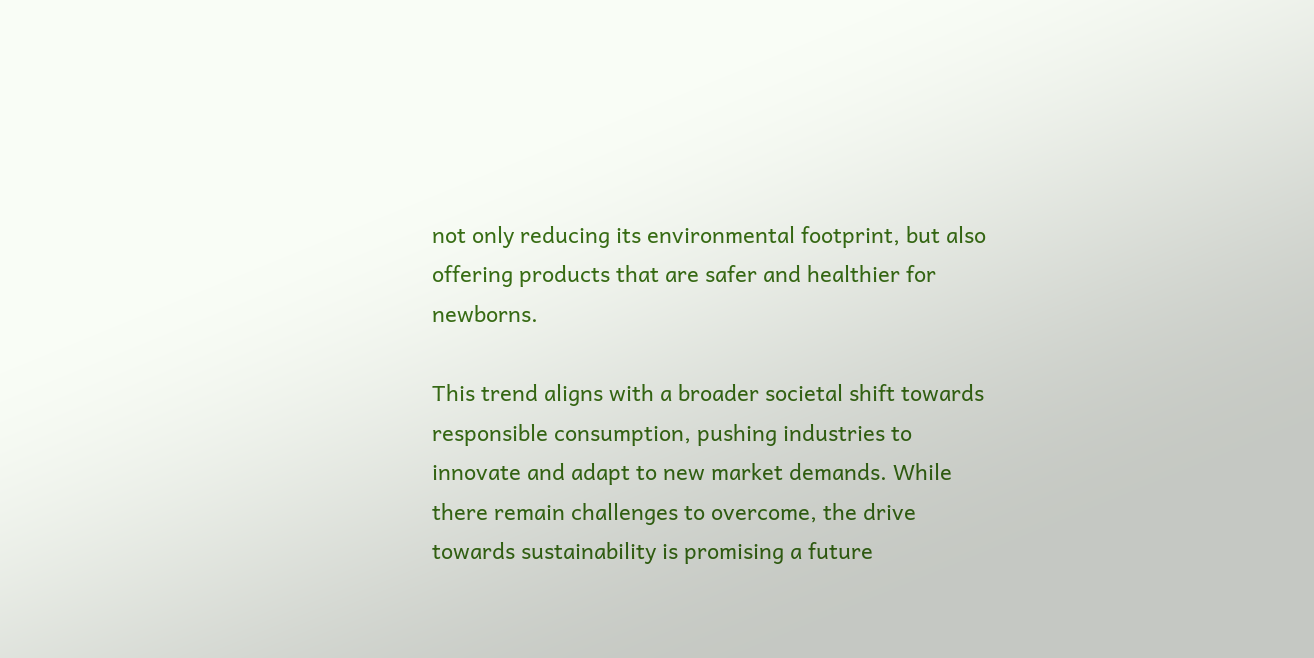not only reducing its environmental footprint, but also offering products that are safer and healthier for newborns.

This trend aligns with a broader societal shift towards responsible consumption, pushing industries to innovate and adapt to new market demands. While there remain challenges to overcome, the drive towards sustainability is promising a future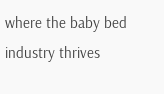where the baby bed industry thrives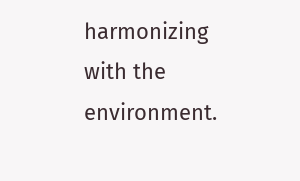harmonizing with the environment.